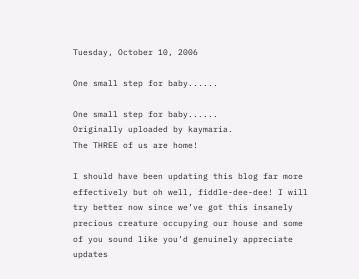Tuesday, October 10, 2006

One small step for baby......

One small step for baby......
Originally uploaded by kaymaria.
The THREE of us are home!

I should have been updating this blog far more effectively but oh well, fiddle-dee-dee! I will try better now since we’ve got this insanely precious creature occupying our house and some of you sound like you’d genuinely appreciate updates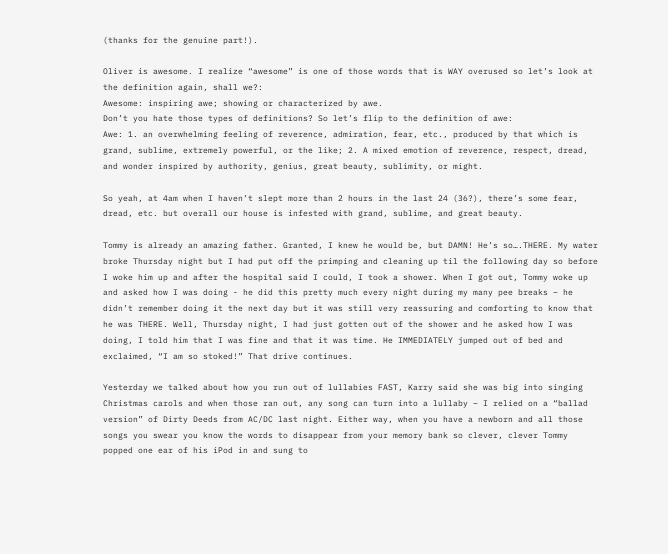(thanks for the genuine part!).

Oliver is awesome. I realize “awesome” is one of those words that is WAY overused so let’s look at the definition again, shall we?:
Awesome: inspiring awe; showing or characterized by awe.
Don’t you hate those types of definitions? So let’s flip to the definition of awe:
Awe: 1. an overwhelming feeling of reverence, admiration, fear, etc., produced by that which is grand, sublime, extremely powerful, or the like; 2. A mixed emotion of reverence, respect, dread, and wonder inspired by authority, genius, great beauty, sublimity, or might.

So yeah, at 4am when I haven’t slept more than 2 hours in the last 24 (36?), there’s some fear, dread, etc. but overall our house is infested with grand, sublime, and great beauty.

Tommy is already an amazing father. Granted, I knew he would be, but DAMN! He’s so….THERE. My water broke Thursday night but I had put off the primping and cleaning up til the following day so before I woke him up and after the hospital said I could, I took a shower. When I got out, Tommy woke up and asked how I was doing - he did this pretty much every night during my many pee breaks – he didn’t remember doing it the next day but it was still very reassuring and comforting to know that he was THERE. Well, Thursday night, I had just gotten out of the shower and he asked how I was doing, I told him that I was fine and that it was time. He IMMEDIATELY jumped out of bed and exclaimed, “I am so stoked!” That drive continues.

Yesterday we talked about how you run out of lullabies FAST, Karry said she was big into singing Christmas carols and when those ran out, any song can turn into a lullaby – I relied on a “ballad version” of Dirty Deeds from AC/DC last night. Either way, when you have a newborn and all those songs you swear you know the words to disappear from your memory bank so clever, clever Tommy popped one ear of his iPod in and sung to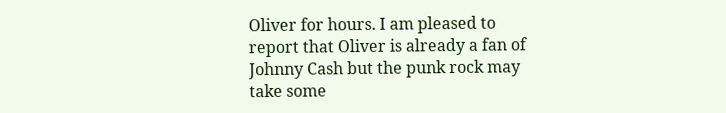Oliver for hours. I am pleased to report that Oliver is already a fan of Johnny Cash but the punk rock may take some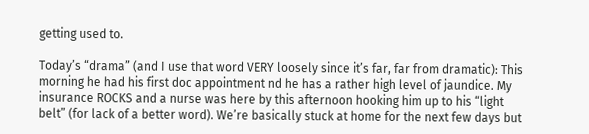getting used to.

Today’s “drama” (and I use that word VERY loosely since it’s far, far from dramatic): This morning he had his first doc appointment nd he has a rather high level of jaundice. My insurance ROCKS and a nurse was here by this afternoon hooking him up to his “light belt” (for lack of a better word). We’re basically stuck at home for the next few days but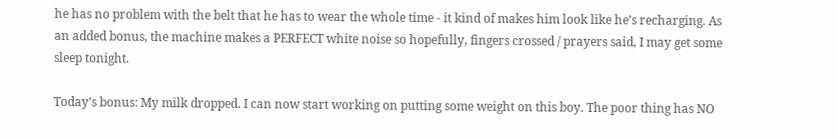he has no problem with the belt that he has to wear the whole time - it kind of makes him look like he’s recharging. As an added bonus, the machine makes a PERFECT white noise so hopefully, fingers crossed / prayers said, I may get some sleep tonight.

Today’s bonus: My milk dropped. I can now start working on putting some weight on this boy. The poor thing has NO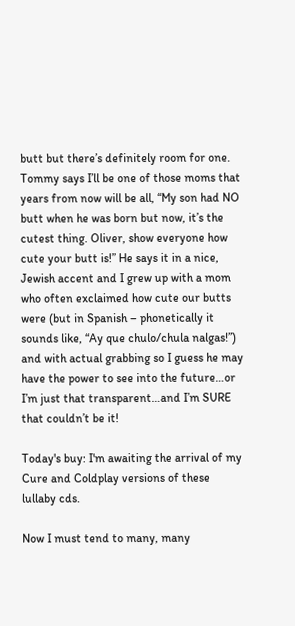butt but there’s definitely room for one. Tommy says I’ll be one of those moms that years from now will be all, “My son had NO butt when he was born but now, it’s the cutest thing. Oliver, show everyone how cute your butt is!” He says it in a nice, Jewish accent and I grew up with a mom who often exclaimed how cute our butts were (but in Spanish – phonetically it sounds like, “Ay que chulo/chula nalgas!”) and with actual grabbing so I guess he may have the power to see into the future…or I’m just that transparent…and I’m SURE that couldn’t be it!

Today's buy: I'm awaiting the arrival of my Cure and Coldplay versions of these lullaby cds.

Now I must tend to many, many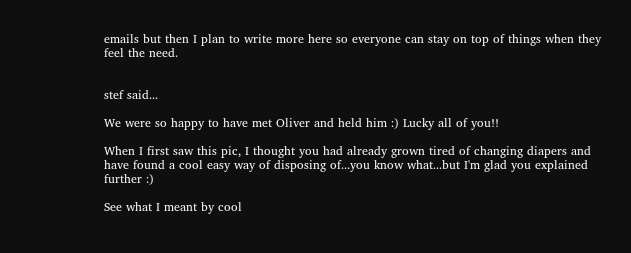emails but then I plan to write more here so everyone can stay on top of things when they feel the need.


stef said...

We were so happy to have met Oliver and held him :) Lucky all of you!!

When I first saw this pic, I thought you had already grown tired of changing diapers and have found a cool easy way of disposing of...you know what...but I'm glad you explained further :)

See what I meant by cool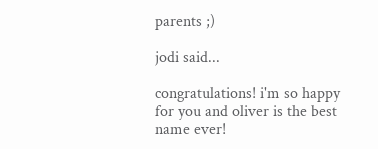parents ;)

jodi said...

congratulations! i'm so happy for you and oliver is the best name ever!